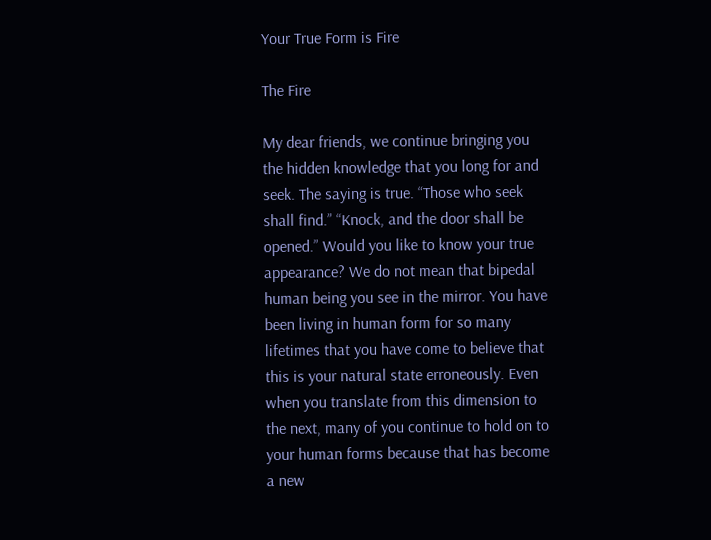Your True Form is Fire

The Fire

My dear friends, we continue bringing you the hidden knowledge that you long for and seek. The saying is true. “Those who seek shall find.” “Knock, and the door shall be opened.” Would you like to know your true appearance? We do not mean that bipedal human being you see in the mirror. You have been living in human form for so many lifetimes that you have come to believe that this is your natural state erroneously. Even when you translate from this dimension to the next, many of you continue to hold on to your human forms because that has become a new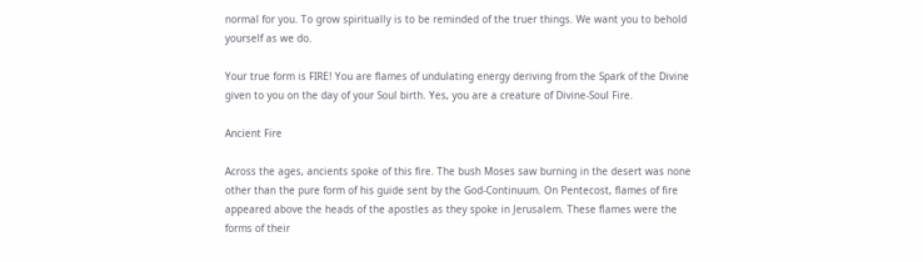normal for you. To grow spiritually is to be reminded of the truer things. We want you to behold yourself as we do.

Your true form is FIRE! You are flames of undulating energy deriving from the Spark of the Divine given to you on the day of your Soul birth. Yes, you are a creature of Divine-Soul Fire.

Ancient Fire

Across the ages, ancients spoke of this fire. The bush Moses saw burning in the desert was none other than the pure form of his guide sent by the God-Continuum. On Pentecost, flames of fire appeared above the heads of the apostles as they spoke in Jerusalem. These flames were the forms of their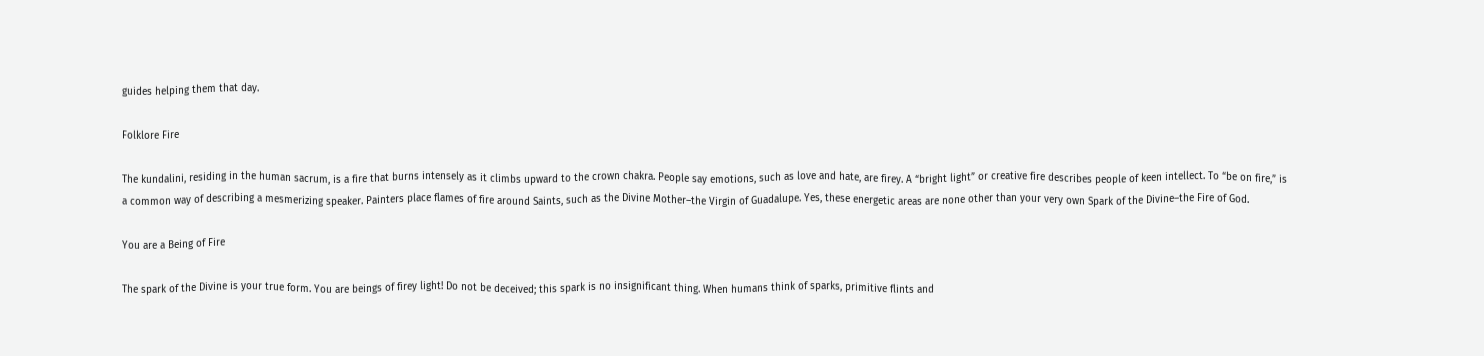guides helping them that day.

Folklore Fire

The kundalini, residing in the human sacrum, is a fire that burns intensely as it climbs upward to the crown chakra. People say emotions, such as love and hate, are firey. A “bright light” or creative fire describes people of keen intellect. To “be on fire,” is a common way of describing a mesmerizing speaker. Painters place flames of fire around Saints, such as the Divine Mother–the Virgin of Guadalupe. Yes, these energetic areas are none other than your very own Spark of the Divine–the Fire of God.

You are a Being of Fire

The spark of the Divine is your true form. You are beings of firey light! Do not be deceived; this spark is no insignificant thing. When humans think of sparks, primitive flints and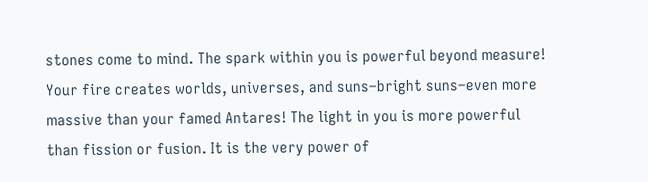stones come to mind. The spark within you is powerful beyond measure! Your fire creates worlds, universes, and suns–bright suns–even more massive than your famed Antares! The light in you is more powerful than fission or fusion. It is the very power of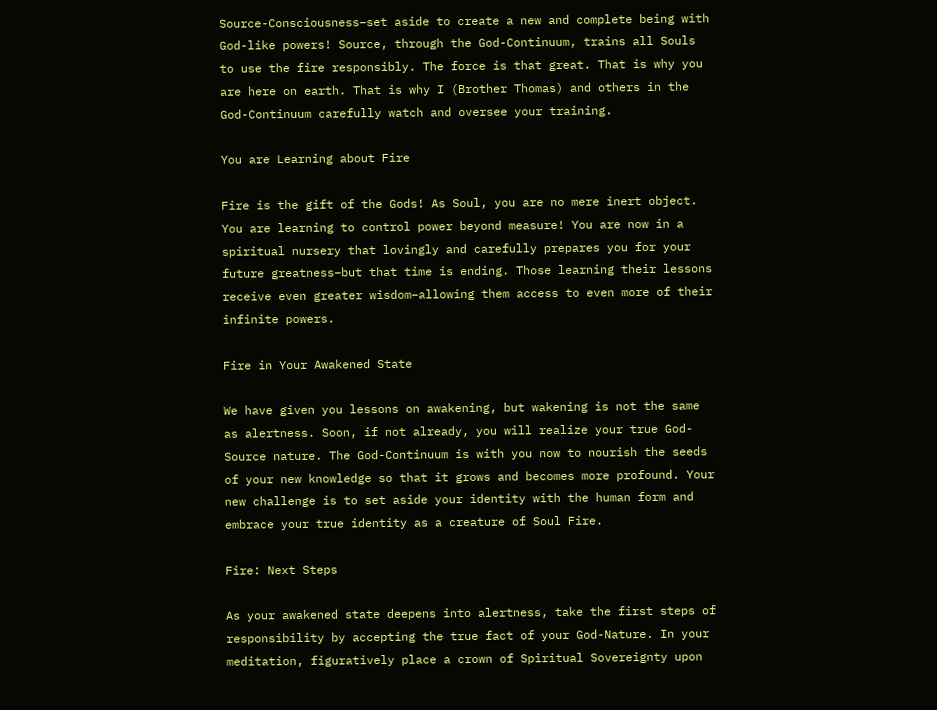Source-Consciousness–set aside to create a new and complete being with God-like powers! Source, through the God-Continuum, trains all Souls to use the fire responsibly. The force is that great. That is why you are here on earth. That is why I (Brother Thomas) and others in the God-Continuum carefully watch and oversee your training.

You are Learning about Fire

Fire is the gift of the Gods! As Soul, you are no mere inert object. You are learning to control power beyond measure! You are now in a spiritual nursery that lovingly and carefully prepares you for your future greatness–but that time is ending. Those learning their lessons receive even greater wisdom–allowing them access to even more of their infinite powers.

Fire in Your Awakened State

We have given you lessons on awakening, but wakening is not the same as alertness. Soon, if not already, you will realize your true God-Source nature. The God-Continuum is with you now to nourish the seeds of your new knowledge so that it grows and becomes more profound. Your new challenge is to set aside your identity with the human form and embrace your true identity as a creature of Soul Fire.

Fire: Next Steps

As your awakened state deepens into alertness, take the first steps of responsibility by accepting the true fact of your God-Nature. In your meditation, figuratively place a crown of Spiritual Sovereignty upon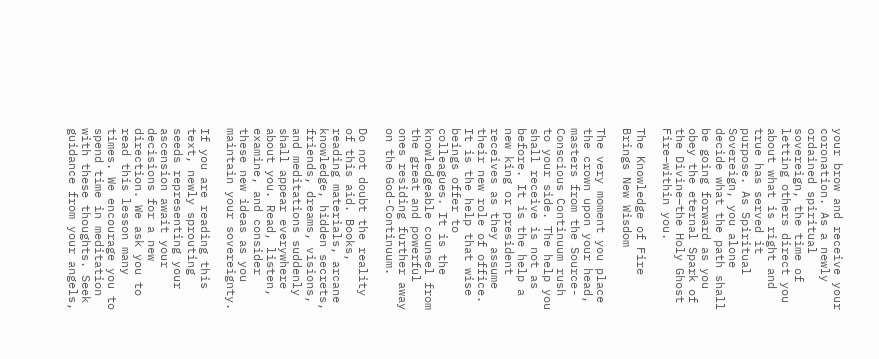your brow and receive your coronation. As a newly ordained spiritual sovereign, the time of letting others direct you about what is right and true has served it purpose. As Spiritual Sovereign, you alone decide what the path shall be going forward as you obey the eternal Spark of the Divine–the Holy Ghost Fire–within you.

The Knowledge of Fire Brings New Wisdom

The very moment you place the crown upon your head, masters from the Source-Conscious Continuum rush to your side. The help you shall receive is not as before. It is the help a new king or president receives as they assume their new role of office. It is the help that wise beings offer to colleagues. It is the knowledgeable counsel from the great and powerful ones residing further away on the God-Continuum.

Do not doubt the reality of this aid. Books, reading materials, arcane knowledge, hidden secrets, friends, dreams, visions, and meditations suddenly shall appear everywhere about you. Read, listen, examine, and consider these new ideas as you maintain your sovereignty.

If you are reading this text, newly sprouting seeds representing your ascension await your decisions for a new direction. We ask you to read this lesson many times. We encourage you to spend time in meditation with these thoughts. Seek guidance from your angels,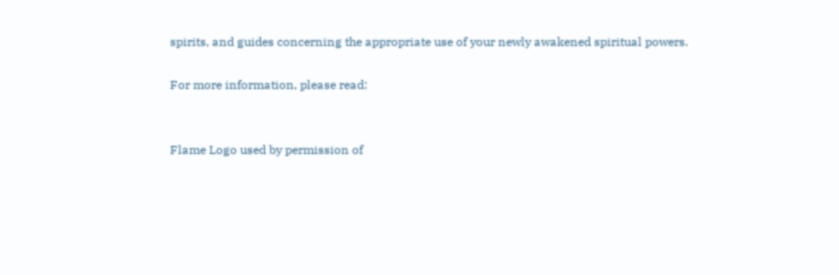spirits, and guides concerning the appropriate use of your newly awakened spiritual powers.

For more information, please read:


Flame Logo used by permission of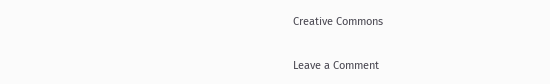Creative Commons

Leave a Comment